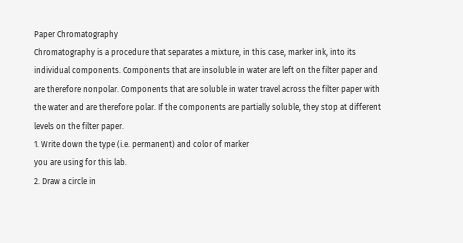Paper Chromatography
Chromatography is a procedure that separates a mixture, in this case, marker ink, into its
individual components. Components that are insoluble in water are left on the filter paper and
are therefore nonpolar. Components that are soluble in water travel across the filter paper with
the water and are therefore polar. If the components are partially soluble, they stop at different
levels on the filter paper.
1. Write down the type (i.e. permanent) and color of marker
you are using for this lab.
2. Draw a circle in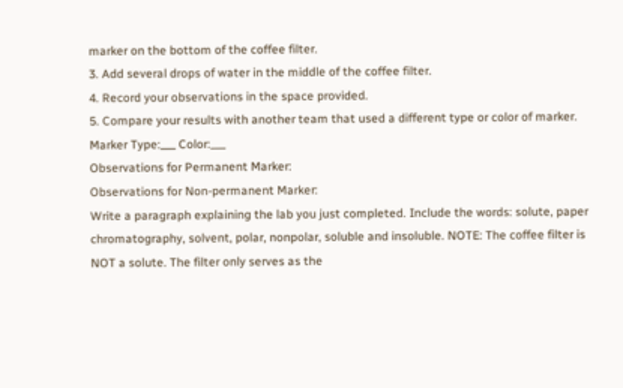marker on the bottom of the coffee filter.
3. Add several drops of water in the middle of the coffee filter.
4. Record your observations in the space provided.
5. Compare your results with another team that used a different type or color of marker.
Marker Type:___ Color:___
Observations for Permanent Marker:
Observations for Non-permanent Marker:
Write a paragraph explaining the lab you just completed. Include the words: solute, paper
chromatography, solvent, polar, nonpolar, soluble and insoluble. NOTE: The coffee filter is
NOT a solute. The filter only serves as the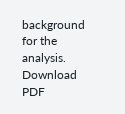background for the analysis.
Download PDF